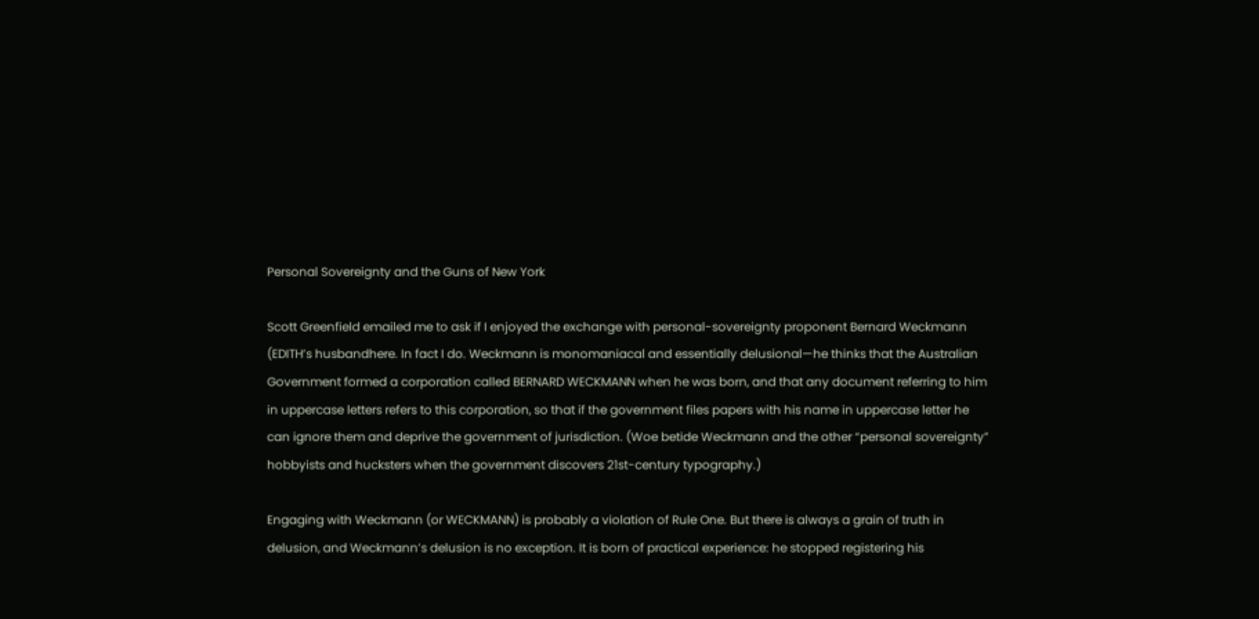Personal Sovereignty and the Guns of New York

Scott Greenfield emailed me to ask if I enjoyed the exchange with personal-sovereignty proponent Bernard Weckmann (EDITH’s husbandhere. In fact I do. Weckmann is monomaniacal and essentially delusional—he thinks that the Australian Government formed a corporation called BERNARD WECKMANN when he was born, and that any document referring to him in uppercase letters refers to this corporation, so that if the government files papers with his name in uppercase letter he can ignore them and deprive the government of jurisdiction. (Woe betide Weckmann and the other “personal sovereignty” hobbyists and hucksters when the government discovers 21st-century typography.)

Engaging with Weckmann (or WECKMANN) is probably a violation of Rule One. But there is always a grain of truth in delusion, and Weckmann’s delusion is no exception. It is born of practical experience: he stopped registering his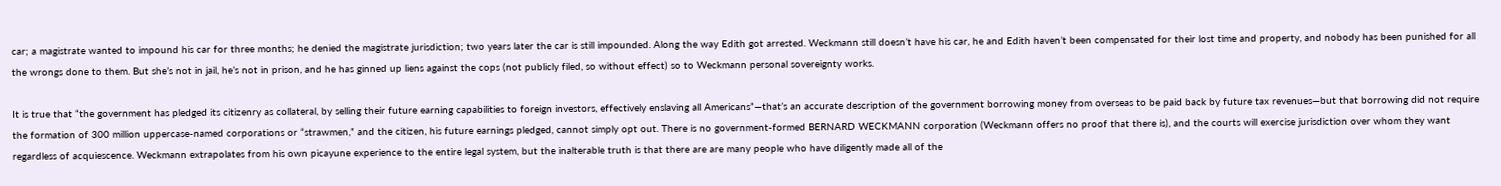car; a magistrate wanted to impound his car for three months; he denied the magistrate jurisdiction; two years later the car is still impounded. Along the way Edith got arrested. Weckmann still doesn’t have his car, he and Edith haven’t been compensated for their lost time and property, and nobody has been punished for all the wrongs done to them. But she’s not in jail, he’s not in prison, and he has ginned up liens against the cops (not publicly filed, so without effect) so to Weckmann personal sovereignty works.

It is true that “the government has pledged its citizenry as collateral, by selling their future earning capabilities to foreign investors, effectively enslaving all Americans”—that’s an accurate description of the government borrowing money from overseas to be paid back by future tax revenues—but that borrowing did not require the formation of 300 million uppercase-named corporations or “strawmen,” and the citizen, his future earnings pledged, cannot simply opt out. There is no government-formed BERNARD WECKMANN corporation (Weckmann offers no proof that there is), and the courts will exercise jurisdiction over whom they want regardless of acquiescence. Weckmann extrapolates from his own picayune experience to the entire legal system, but the inalterable truth is that there are are many people who have diligently made all of the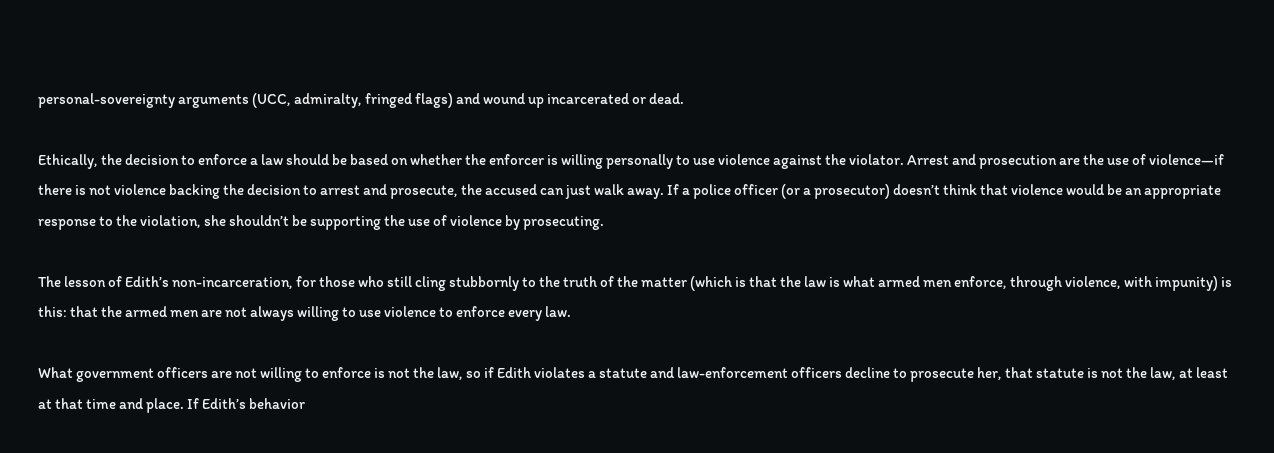personal-sovereignty arguments (UCC, admiralty, fringed flags) and wound up incarcerated or dead.

Ethically, the decision to enforce a law should be based on whether the enforcer is willing personally to use violence against the violator. Arrest and prosecution are the use of violence—if there is not violence backing the decision to arrest and prosecute, the accused can just walk away. If a police officer (or a prosecutor) doesn’t think that violence would be an appropriate response to the violation, she shouldn’t be supporting the use of violence by prosecuting.

The lesson of Edith’s non-incarceration, for those who still cling stubbornly to the truth of the matter (which is that the law is what armed men enforce, through violence, with impunity) is this: that the armed men are not always willing to use violence to enforce every law.

What government officers are not willing to enforce is not the law, so if Edith violates a statute and law-enforcement officers decline to prosecute her, that statute is not the law, at least at that time and place. If Edith’s behavior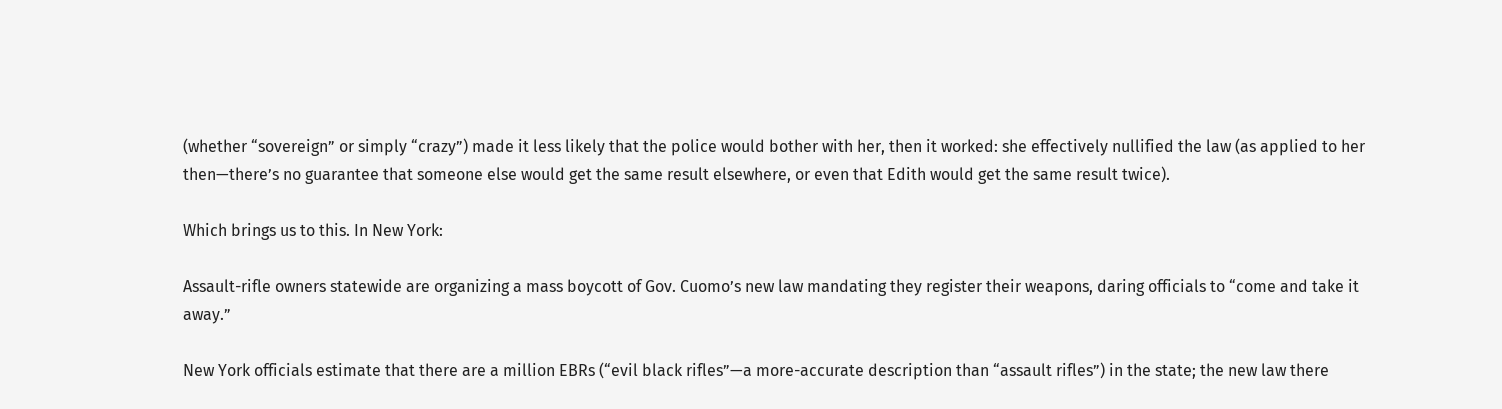(whether “sovereign” or simply “crazy”) made it less likely that the police would bother with her, then it worked: she effectively nullified the law (as applied to her then—there’s no guarantee that someone else would get the same result elsewhere, or even that Edith would get the same result twice).

Which brings us to this. In New York:

Assault-rifle owners statewide are organizing a mass boycott of Gov. Cuomo’s new law mandating they register their weapons, daring officials to “come and take it away.”

New York officials estimate that there are a million EBRs (“evil black rifles”—a more-accurate description than “assault rifles”) in the state; the new law there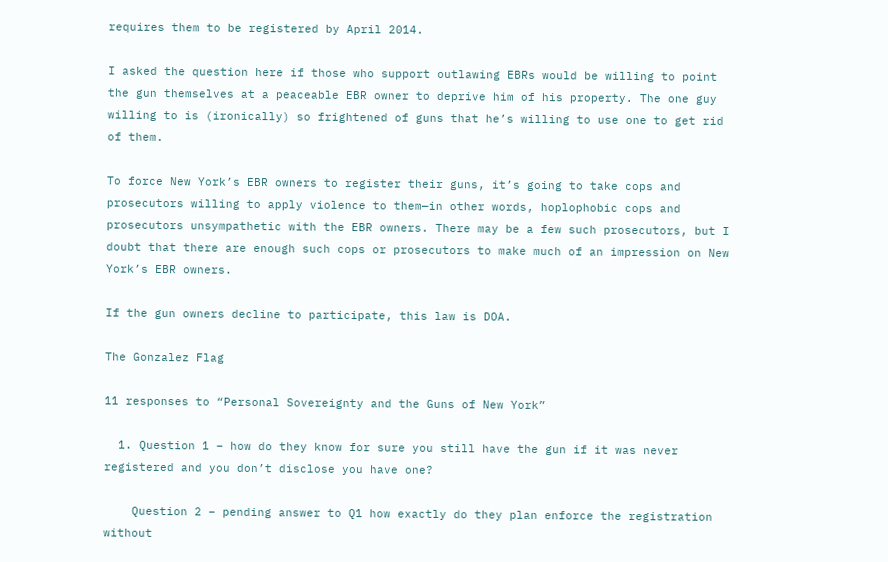requires them to be registered by April 2014.

I asked the question here if those who support outlawing EBRs would be willing to point the gun themselves at a peaceable EBR owner to deprive him of his property. The one guy willing to is (ironically) so frightened of guns that he’s willing to use one to get rid of them.

To force New York’s EBR owners to register their guns, it’s going to take cops and prosecutors willing to apply violence to them—in other words, hoplophobic cops and prosecutors unsympathetic with the EBR owners. There may be a few such prosecutors, but I doubt that there are enough such cops or prosecutors to make much of an impression on New York’s EBR owners.

If the gun owners decline to participate, this law is DOA.

The Gonzalez Flag

11 responses to “Personal Sovereignty and the Guns of New York”

  1. Question 1 – how do they know for sure you still have the gun if it was never registered and you don’t disclose you have one?

    Question 2 – pending answer to Q1 how exactly do they plan enforce the registration without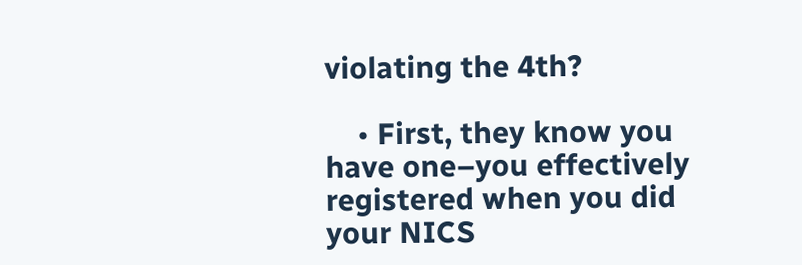violating the 4th?

    • First, they know you have one–you effectively registered when you did your NICS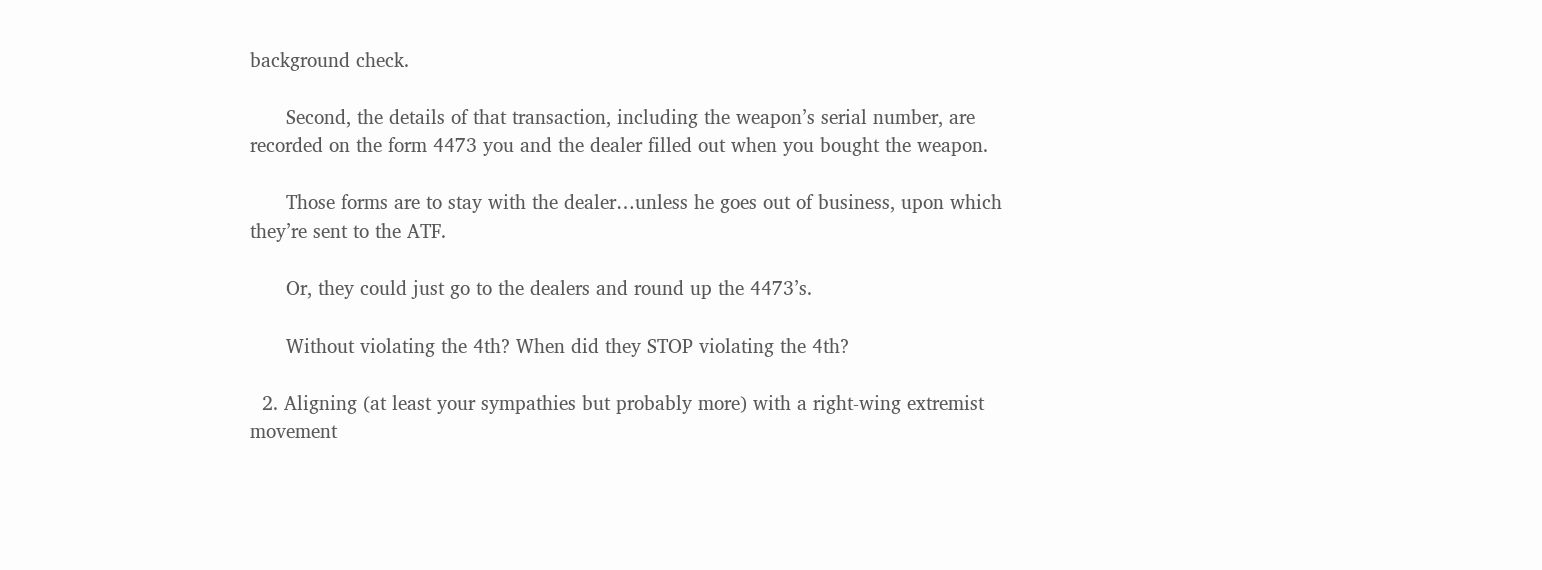background check.

      Second, the details of that transaction, including the weapon’s serial number, are recorded on the form 4473 you and the dealer filled out when you bought the weapon.

      Those forms are to stay with the dealer…unless he goes out of business, upon which they’re sent to the ATF.

      Or, they could just go to the dealers and round up the 4473’s.

      Without violating the 4th? When did they STOP violating the 4th?

  2. Aligning (at least your sympathies but probably more) with a right-wing extremist movement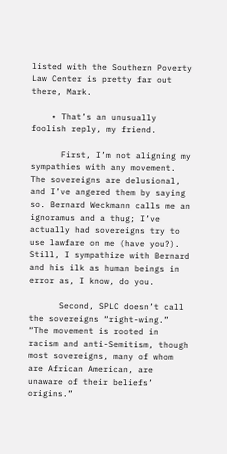listed with the Southern Poverty Law Center is pretty far out there, Mark.

    • That’s an unusually foolish reply, my friend.

      First, I’m not aligning my sympathies with any movement. The sovereigns are delusional, and I’ve angered them by saying so. Bernard Weckmann calls me an ignoramus and a thug; I’ve actually had sovereigns try to use lawfare on me (have you?). Still, I sympathize with Bernard and his ilk as human beings in error as, I know, do you.

      Second, SPLC doesn’t call the sovereigns “right-wing.” “The movement is rooted in racism and anti-Semitism, though most sovereigns, many of whom are African American, are unaware of their beliefs’ origins.”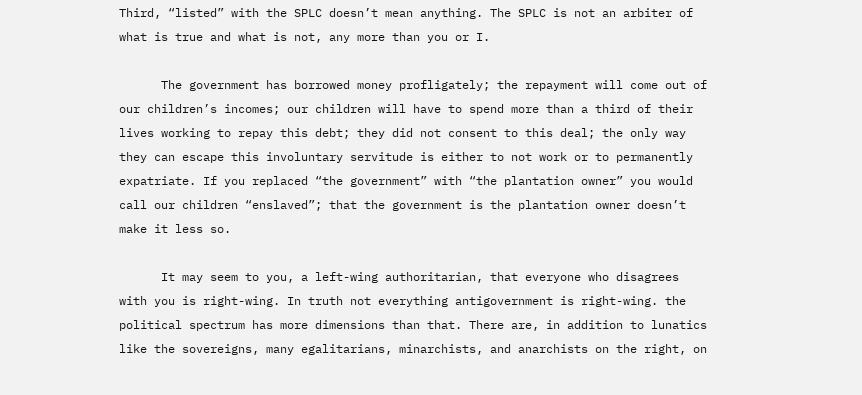Third, “listed” with the SPLC doesn’t mean anything. The SPLC is not an arbiter of what is true and what is not, any more than you or I.

      The government has borrowed money profligately; the repayment will come out of our children’s incomes; our children will have to spend more than a third of their lives working to repay this debt; they did not consent to this deal; the only way they can escape this involuntary servitude is either to not work or to permanently expatriate. If you replaced “the government” with “the plantation owner” you would call our children “enslaved”; that the government is the plantation owner doesn’t make it less so.

      It may seem to you, a left-wing authoritarian, that everyone who disagrees with you is right-wing. In truth not everything antigovernment is right-wing. the political spectrum has more dimensions than that. There are, in addition to lunatics like the sovereigns, many egalitarians, minarchists, and anarchists on the right, on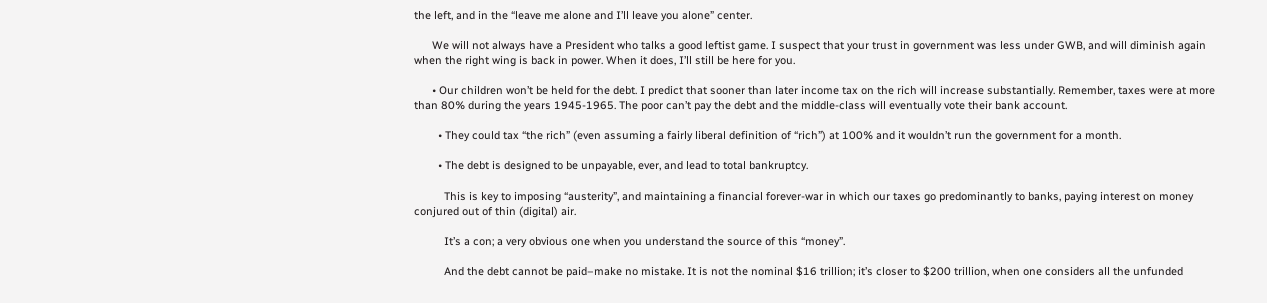the left, and in the “leave me alone and I’ll leave you alone” center.

      We will not always have a President who talks a good leftist game. I suspect that your trust in government was less under GWB, and will diminish again when the right wing is back in power. When it does, I’ll still be here for you.

      • Our children won’t be held for the debt. I predict that sooner than later income tax on the rich will increase substantially. Remember, taxes were at more than 80% during the years 1945-1965. The poor can’t pay the debt and the middle-class will eventually vote their bank account.

        • They could tax “the rich” (even assuming a fairly liberal definition of “rich”) at 100% and it wouldn’t run the government for a month.

        • The debt is designed to be unpayable, ever, and lead to total bankruptcy.

          This is key to imposing “austerity”, and maintaining a financial forever-war in which our taxes go predominantly to banks, paying interest on money conjured out of thin (digital) air.

          It’s a con; a very obvious one when you understand the source of this “money”.

          And the debt cannot be paid–make no mistake. It is not the nominal $16 trillion; it’s closer to $200 trillion, when one considers all the unfunded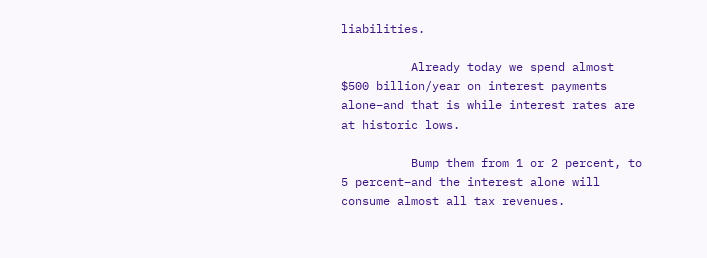liabilities.

          Already today we spend almost $500 billion/year on interest payments alone–and that is while interest rates are at historic lows.

          Bump them from 1 or 2 percent, to 5 percent–and the interest alone will consume almost all tax revenues.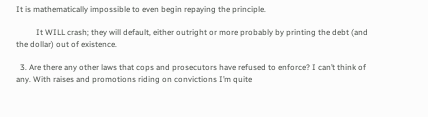It is mathematically impossible to even begin repaying the principle.

          It WILL crash; they will default, either outright or more probably by printing the debt (and the dollar) out of existence.

  3. Are there any other laws that cops and prosecutors have refused to enforce? I can’t think of any. With raises and promotions riding on convictions I’m quite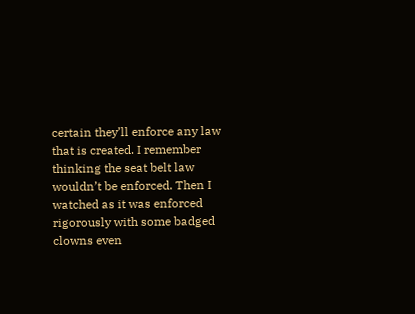certain they’ll enforce any law that is created. I remember thinking the seat belt law wouldn’t be enforced. Then I watched as it was enforced rigorously with some badged clowns even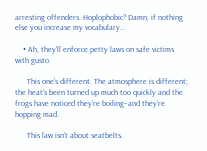arresting offenders. Hoplophobic? Damn, if nothing else you increase my vocabulary…

    • Ah, they’ll enforce petty laws on safe victims with gusto.

      This one’s different. The atmosphere is different; the heat’s been turned up much too quickly and the frogs have noticed they’re boiling–and they’re hopping mad.

      This law isn’t about seatbelts.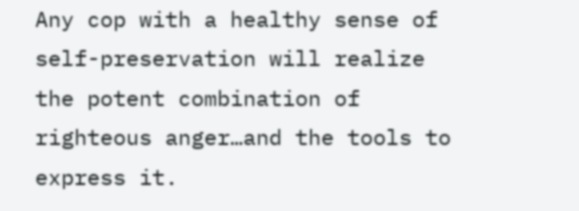Any cop with a healthy sense of self-preservation will realize the potent combination of righteous anger…and the tools to express it.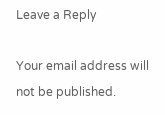Leave a Reply

Your email address will not be published.